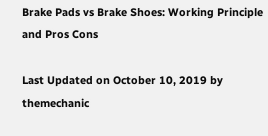Brake Pads vs Brake Shoes: Working Principle and Pros Cons

Last Updated on October 10, 2019 by themechanic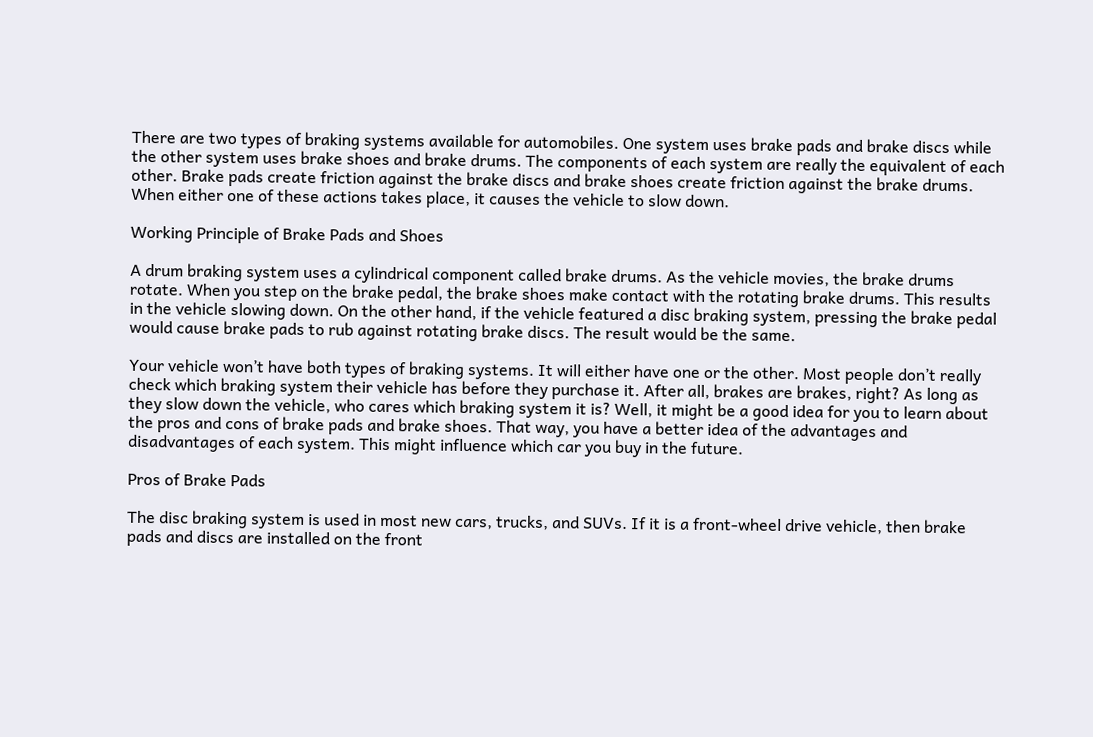There are two types of braking systems available for automobiles. One system uses brake pads and brake discs while the other system uses brake shoes and brake drums. The components of each system are really the equivalent of each other. Brake pads create friction against the brake discs and brake shoes create friction against the brake drums. When either one of these actions takes place, it causes the vehicle to slow down.

Working Principle of Brake Pads and Shoes

A drum braking system uses a cylindrical component called brake drums. As the vehicle movies, the brake drums rotate. When you step on the brake pedal, the brake shoes make contact with the rotating brake drums. This results in the vehicle slowing down. On the other hand, if the vehicle featured a disc braking system, pressing the brake pedal would cause brake pads to rub against rotating brake discs. The result would be the same.

Your vehicle won’t have both types of braking systems. It will either have one or the other. Most people don’t really check which braking system their vehicle has before they purchase it. After all, brakes are brakes, right? As long as they slow down the vehicle, who cares which braking system it is? Well, it might be a good idea for you to learn about the pros and cons of brake pads and brake shoes. That way, you have a better idea of the advantages and disadvantages of each system. This might influence which car you buy in the future.

Pros of Brake Pads

The disc braking system is used in most new cars, trucks, and SUVs. If it is a front-wheel drive vehicle, then brake pads and discs are installed on the front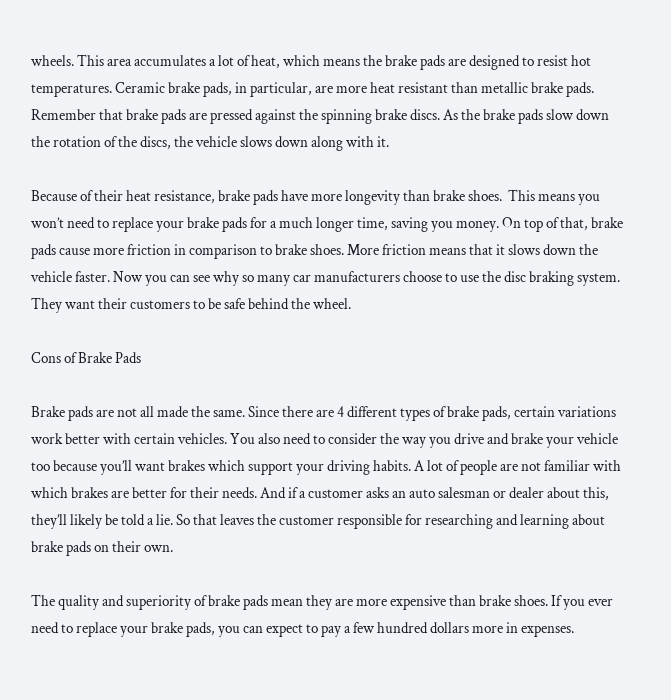wheels. This area accumulates a lot of heat, which means the brake pads are designed to resist hot temperatures. Ceramic brake pads, in particular, are more heat resistant than metallic brake pads. Remember that brake pads are pressed against the spinning brake discs. As the brake pads slow down the rotation of the discs, the vehicle slows down along with it.

Because of their heat resistance, brake pads have more longevity than brake shoes.  This means you won’t need to replace your brake pads for a much longer time, saving you money. On top of that, brake pads cause more friction in comparison to brake shoes. More friction means that it slows down the vehicle faster. Now you can see why so many car manufacturers choose to use the disc braking system. They want their customers to be safe behind the wheel.

Cons of Brake Pads

Brake pads are not all made the same. Since there are 4 different types of brake pads, certain variations work better with certain vehicles. You also need to consider the way you drive and brake your vehicle too because you’ll want brakes which support your driving habits. A lot of people are not familiar with which brakes are better for their needs. And if a customer asks an auto salesman or dealer about this, they’ll likely be told a lie. So that leaves the customer responsible for researching and learning about brake pads on their own.

The quality and superiority of brake pads mean they are more expensive than brake shoes. If you ever need to replace your brake pads, you can expect to pay a few hundred dollars more in expenses.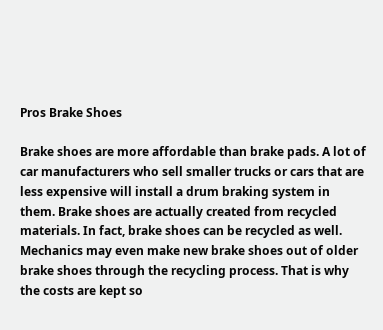Pros Brake Shoes

Brake shoes are more affordable than brake pads. A lot of car manufacturers who sell smaller trucks or cars that are less expensive will install a drum braking system in them. Brake shoes are actually created from recycled materials. In fact, brake shoes can be recycled as well. Mechanics may even make new brake shoes out of older brake shoes through the recycling process. That is why the costs are kept so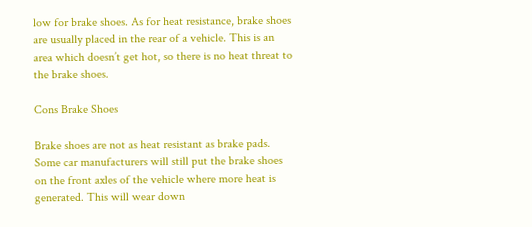low for brake shoes. As for heat resistance, brake shoes are usually placed in the rear of a vehicle. This is an area which doesn’t get hot, so there is no heat threat to the brake shoes.

Cons Brake Shoes

Brake shoes are not as heat resistant as brake pads. Some car manufacturers will still put the brake shoes on the front axles of the vehicle where more heat is generated. This will wear down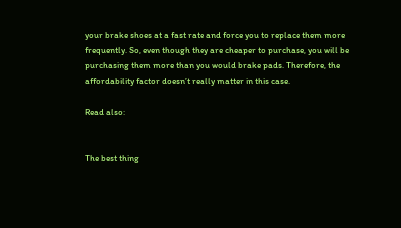your brake shoes at a fast rate and force you to replace them more frequently. So, even though they are cheaper to purchase, you will be purchasing them more than you would brake pads. Therefore, the affordability factor doesn’t really matter in this case.

Read also:


The best thing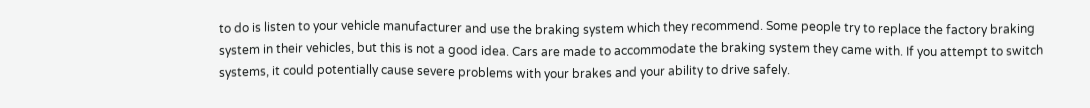to do is listen to your vehicle manufacturer and use the braking system which they recommend. Some people try to replace the factory braking system in their vehicles, but this is not a good idea. Cars are made to accommodate the braking system they came with. If you attempt to switch systems, it could potentially cause severe problems with your brakes and your ability to drive safely.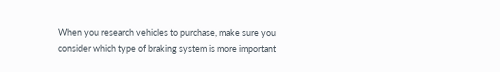When you research vehicles to purchase, make sure you consider which type of braking system is more important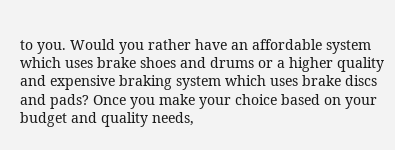to you. Would you rather have an affordable system which uses brake shoes and drums or a higher quality and expensive braking system which uses brake discs and pads? Once you make your choice based on your budget and quality needs,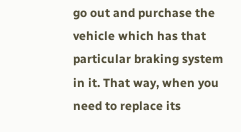go out and purchase the vehicle which has that particular braking system in it. That way, when you need to replace its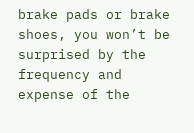brake pads or brake shoes, you won’t be surprised by the frequency and expense of the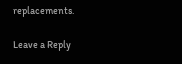replacements.

Leave a Reply